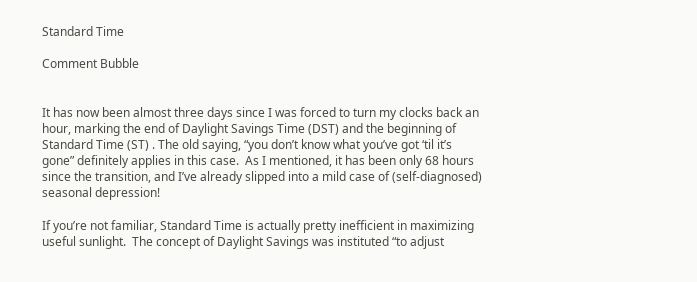Standard Time

Comment Bubble


It has now been almost three days since I was forced to turn my clocks back an hour, marking the end of Daylight Savings Time (DST) and the beginning of Standard Time (ST) . The old saying, “you don’t know what you’ve got ‘til it’s gone” definitely applies in this case.  As I mentioned, it has been only 68 hours since the transition, and I’ve already slipped into a mild case of (self-diagnosed) seasonal depression!

If you’re not familiar, Standard Time is actually pretty inefficient in maximizing useful sunlight.  The concept of Daylight Savings was instituted “to adjust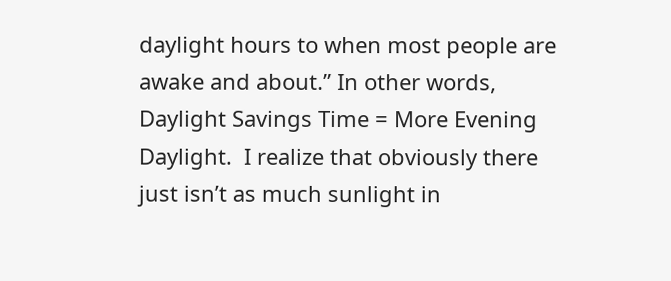daylight hours to when most people are awake and about.” In other words, Daylight Savings Time = More Evening Daylight.  I realize that obviously there just isn’t as much sunlight in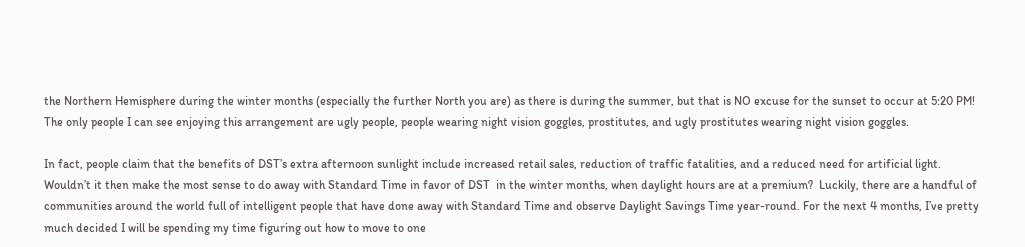the Northern Hemisphere during the winter months (especially the further North you are) as there is during the summer, but that is NO excuse for the sunset to occur at 5:20 PM!  The only people I can see enjoying this arrangement are ugly people, people wearing night vision goggles, prostitutes, and ugly prostitutes wearing night vision goggles.

In fact, people claim that the benefits of DST’s extra afternoon sunlight include increased retail sales, reduction of traffic fatalities, and a reduced need for artificial light.  Wouldn’t it then make the most sense to do away with Standard Time in favor of DST  in the winter months, when daylight hours are at a premium?  Luckily, there are a handful of communities around the world full of intelligent people that have done away with Standard Time and observe Daylight Savings Time year-round. For the next 4 months, I’ve pretty much decided I will be spending my time figuring out how to move to one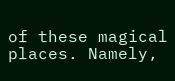of these magical places. Namely,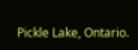Pickle Lake, Ontario.